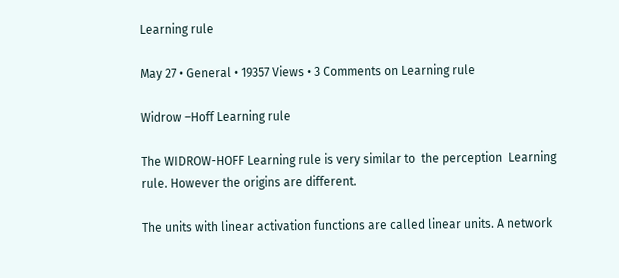Learning rule

May 27 • General • 19357 Views • 3 Comments on Learning rule

Widrow –Hoff Learning rule

The WIDROW-HOFF Learning rule is very similar to  the perception  Learning rule. However the origins are different.

The units with linear activation functions are called linear units. A network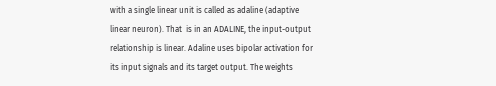with a single linear unit is called as adaline (adaptive linear neuron). That  is in an ADALINE, the input-output relationship is linear. Adaline uses bipolar activation for its input signals and its target output. The weights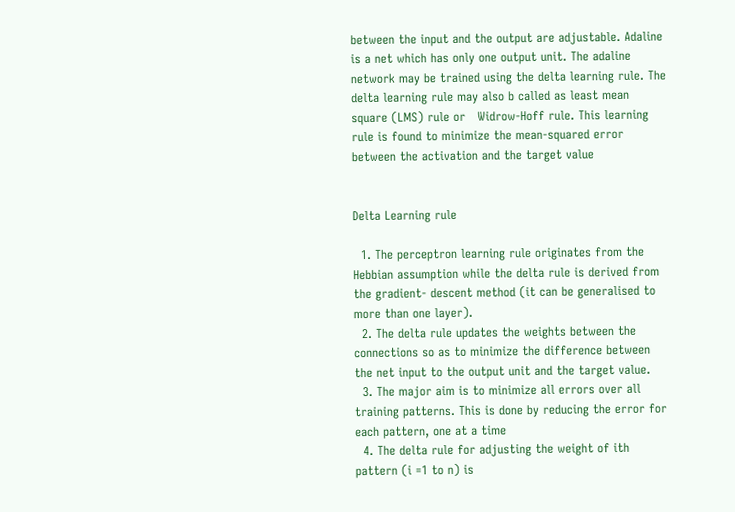between the input and the output are adjustable. Adaline is a net which has only one output unit. The adaline network may be trained using the delta learning rule. The delta learning rule may also b called as least mean square (LMS) rule or   Widrow-Hoff rule. This learning rule is found to minimize the mean-squared error between the activation and the target value


Delta Learning rule

  1. The perceptron learning rule originates from the Hebbian assumption while the delta rule is derived from the gradient- descent method (it can be generalised to more than one layer).
  2. The delta rule updates the weights between the connections so as to minimize the difference between the net input to the output unit and the target value.
  3. The major aim is to minimize all errors over all training patterns. This is done by reducing the error for each pattern, one at a time
  4. The delta rule for adjusting the weight of ith pattern (i =1 to n) is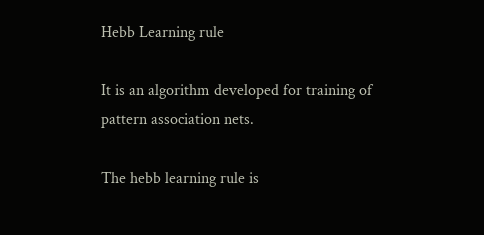Hebb Learning rule

It is an algorithm developed for training of pattern association nets.

The hebb learning rule is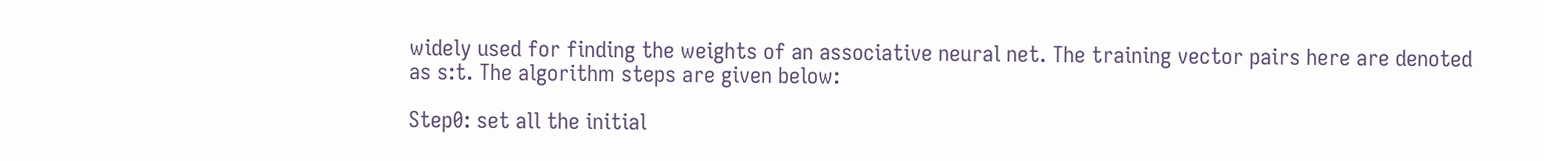widely used for finding the weights of an associative neural net. The training vector pairs here are denoted as s:t. The algorithm steps are given below:

Step0: set all the initial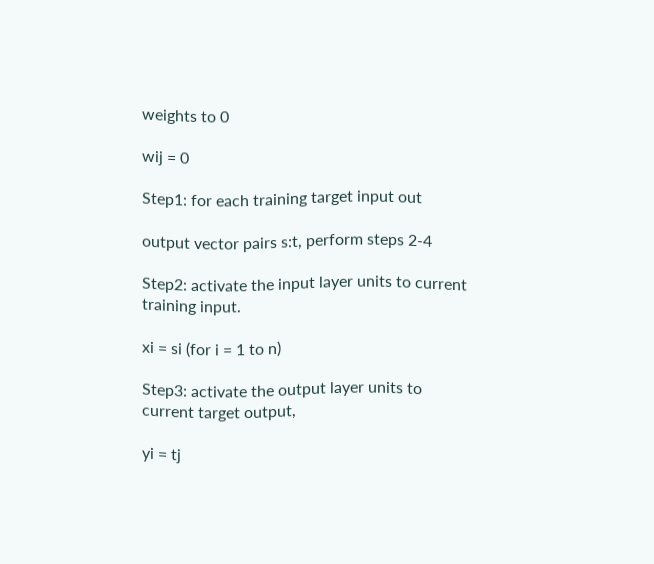weights to 0

wij = 0

Step1: for each training target input out

output vector pairs s:t, perform steps 2-4

Step2: activate the input layer units to current training input.

xi = si (for i = 1 to n)

Step3: activate the output layer units to current target output,

yi = tj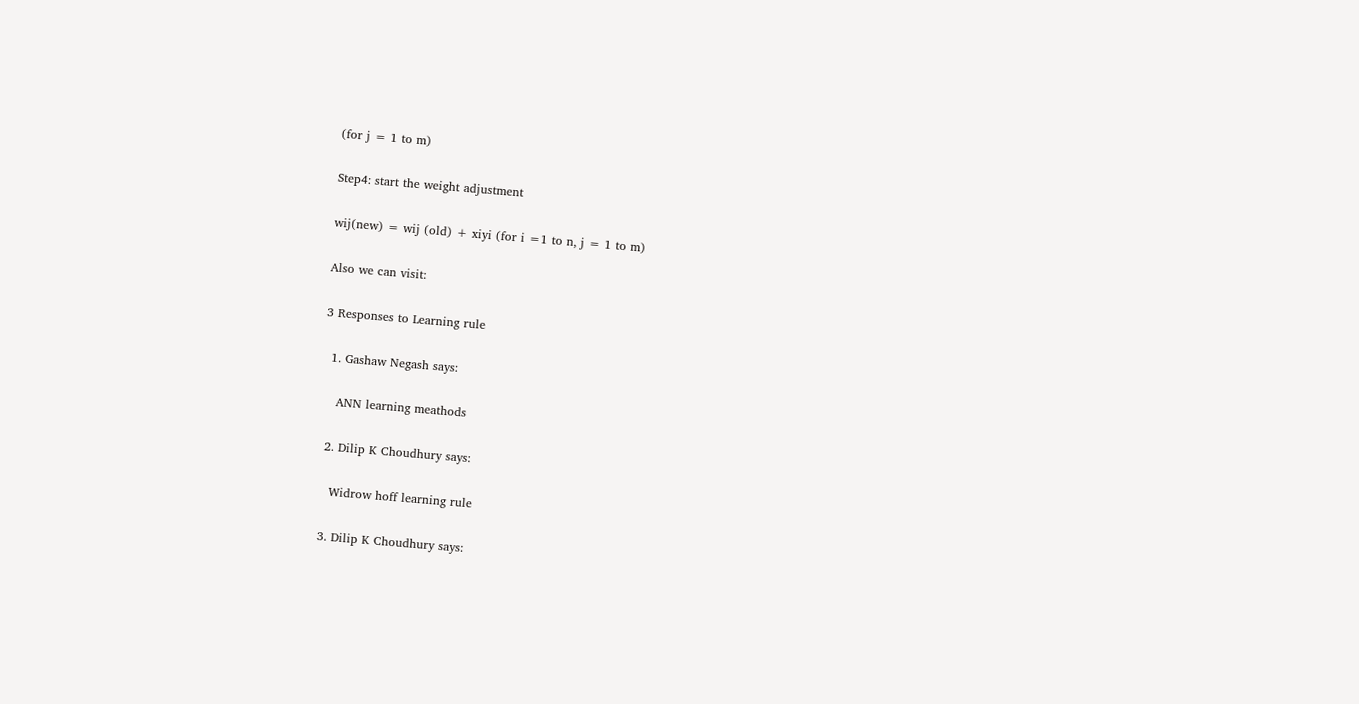(for j = 1 to m)

Step4: start the weight adjustment

wij(new) = wij (old) + xiyi (for i =1 to n, j = 1 to m)

Also we can visit:

3 Responses to Learning rule

  1. Gashaw Negash says:

    ANN learning meathods

  2. Dilip K Choudhury says:

    Widrow hoff learning rule

  3. Dilip K Choudhury says: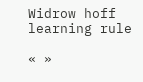Widrow hoff learning rule

« »